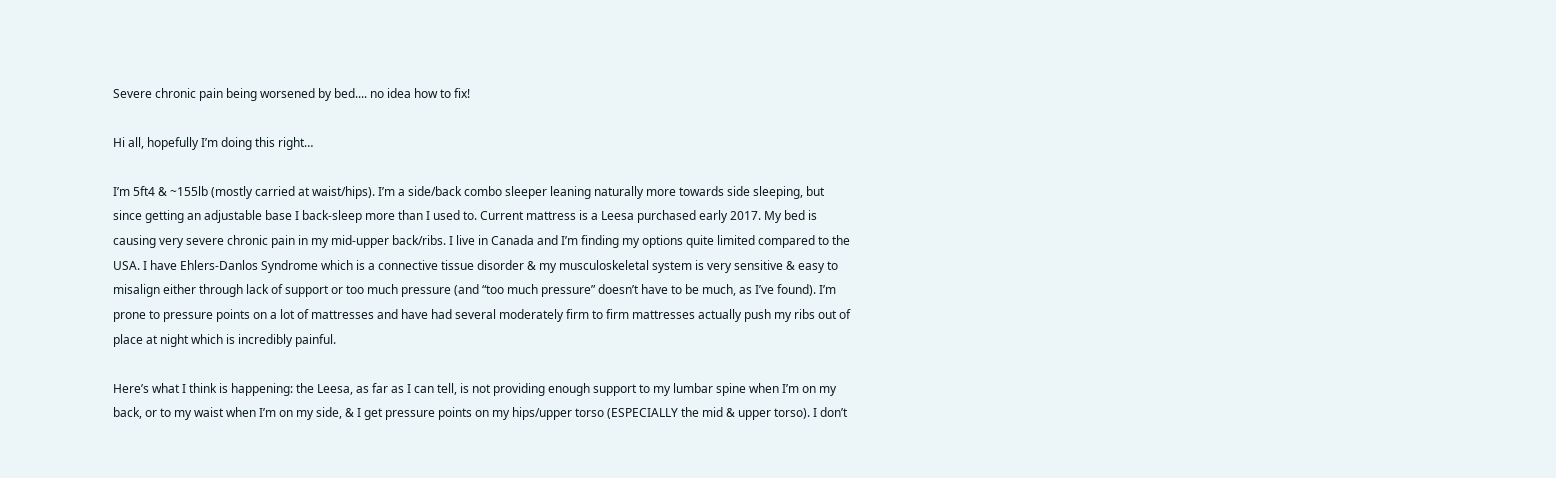Severe chronic pain being worsened by bed.... no idea how to fix!

Hi all, hopefully I’m doing this right…

I’m 5ft4 & ~155lb (mostly carried at waist/hips). I’m a side/back combo sleeper leaning naturally more towards side sleeping, but since getting an adjustable base I back-sleep more than I used to. Current mattress is a Leesa purchased early 2017. My bed is causing very severe chronic pain in my mid-upper back/ribs. I live in Canada and I’m finding my options quite limited compared to the USA. I have Ehlers-Danlos Syndrome which is a connective tissue disorder & my musculoskeletal system is very sensitive & easy to misalign either through lack of support or too much pressure (and “too much pressure” doesn’t have to be much, as I’ve found). I’m prone to pressure points on a lot of mattresses and have had several moderately firm to firm mattresses actually push my ribs out of place at night which is incredibly painful.

Here’s what I think is happening: the Leesa, as far as I can tell, is not providing enough support to my lumbar spine when I’m on my back, or to my waist when I’m on my side, & I get pressure points on my hips/upper torso (ESPECIALLY the mid & upper torso). I don’t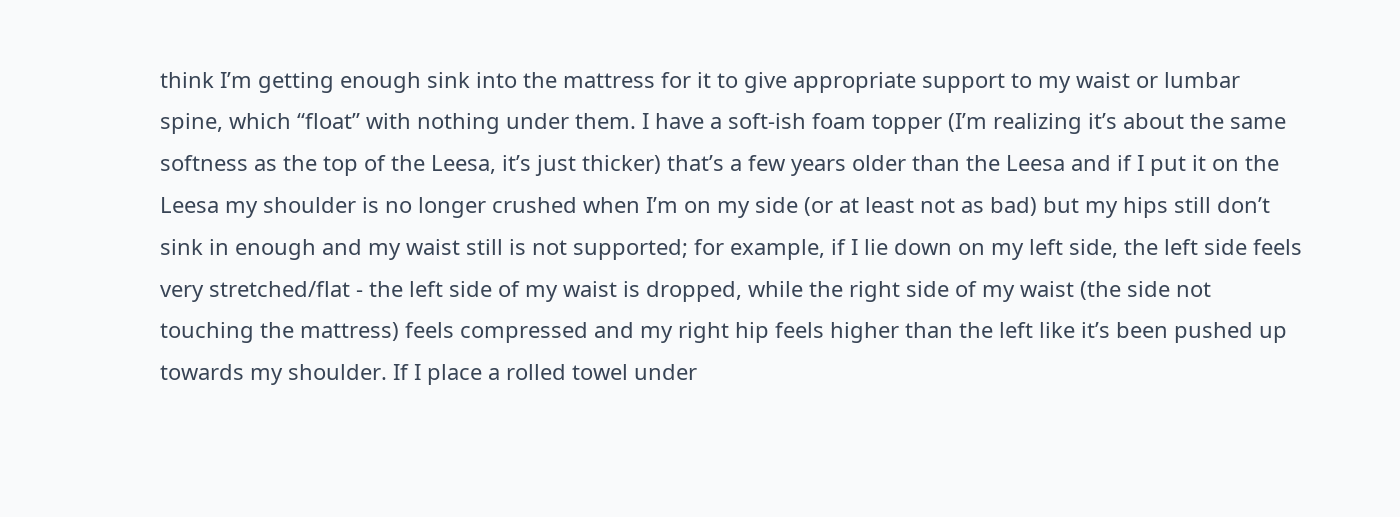think I’m getting enough sink into the mattress for it to give appropriate support to my waist or lumbar spine, which “float” with nothing under them. I have a soft-ish foam topper (I’m realizing it’s about the same softness as the top of the Leesa, it’s just thicker) that’s a few years older than the Leesa and if I put it on the Leesa my shoulder is no longer crushed when I’m on my side (or at least not as bad) but my hips still don’t sink in enough and my waist still is not supported; for example, if I lie down on my left side, the left side feels very stretched/flat - the left side of my waist is dropped, while the right side of my waist (the side not touching the mattress) feels compressed and my right hip feels higher than the left like it’s been pushed up towards my shoulder. If I place a rolled towel under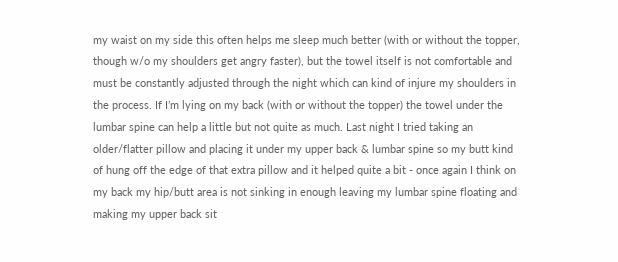my waist on my side this often helps me sleep much better (with or without the topper, though w/o my shoulders get angry faster), but the towel itself is not comfortable and must be constantly adjusted through the night which can kind of injure my shoulders in the process. If I’m lying on my back (with or without the topper) the towel under the lumbar spine can help a little but not quite as much. Last night I tried taking an older/flatter pillow and placing it under my upper back & lumbar spine so my butt kind of hung off the edge of that extra pillow and it helped quite a bit - once again I think on my back my hip/butt area is not sinking in enough leaving my lumbar spine floating and making my upper back sit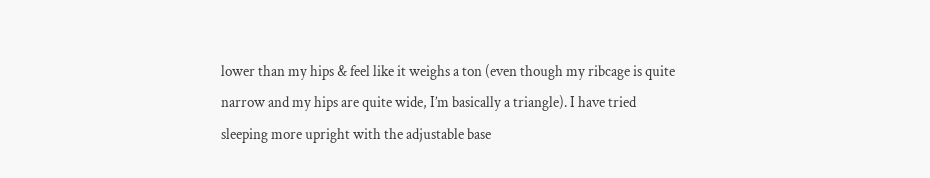lower than my hips & feel like it weighs a ton (even though my ribcage is quite narrow and my hips are quite wide, I’m basically a triangle). I have tried sleeping more upright with the adjustable base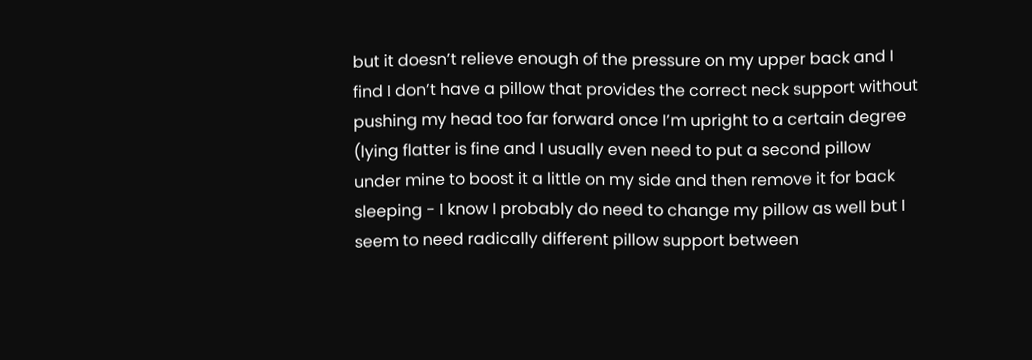but it doesn’t relieve enough of the pressure on my upper back and I find I don’t have a pillow that provides the correct neck support without pushing my head too far forward once I’m upright to a certain degree (lying flatter is fine and I usually even need to put a second pillow under mine to boost it a little on my side and then remove it for back sleeping - I know I probably do need to change my pillow as well but I seem to need radically different pillow support between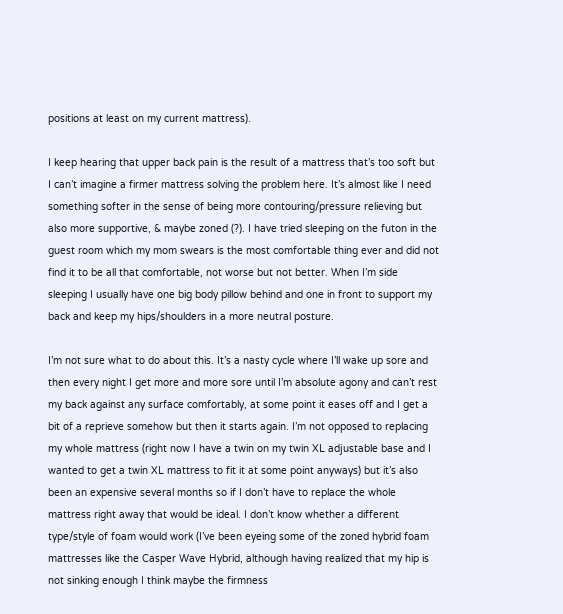positions at least on my current mattress).

I keep hearing that upper back pain is the result of a mattress that’s too soft but I can’t imagine a firmer mattress solving the problem here. It’s almost like I need something softer in the sense of being more contouring/pressure relieving but also more supportive, & maybe zoned (?). I have tried sleeping on the futon in the guest room which my mom swears is the most comfortable thing ever and did not find it to be all that comfortable, not worse but not better. When I’m side sleeping I usually have one big body pillow behind and one in front to support my back and keep my hips/shoulders in a more neutral posture.

I’m not sure what to do about this. It’s a nasty cycle where I’ll wake up sore and then every night I get more and more sore until I’m absolute agony and can’t rest my back against any surface comfortably, at some point it eases off and I get a bit of a reprieve somehow but then it starts again. I’m not opposed to replacing my whole mattress (right now I have a twin on my twin XL adjustable base and I wanted to get a twin XL mattress to fit it at some point anyways) but it’s also been an expensive several months so if I don’t have to replace the whole mattress right away that would be ideal. I don’t know whether a different type/style of foam would work (I’ve been eyeing some of the zoned hybrid foam mattresses like the Casper Wave Hybrid, although having realized that my hip is not sinking enough I think maybe the firmness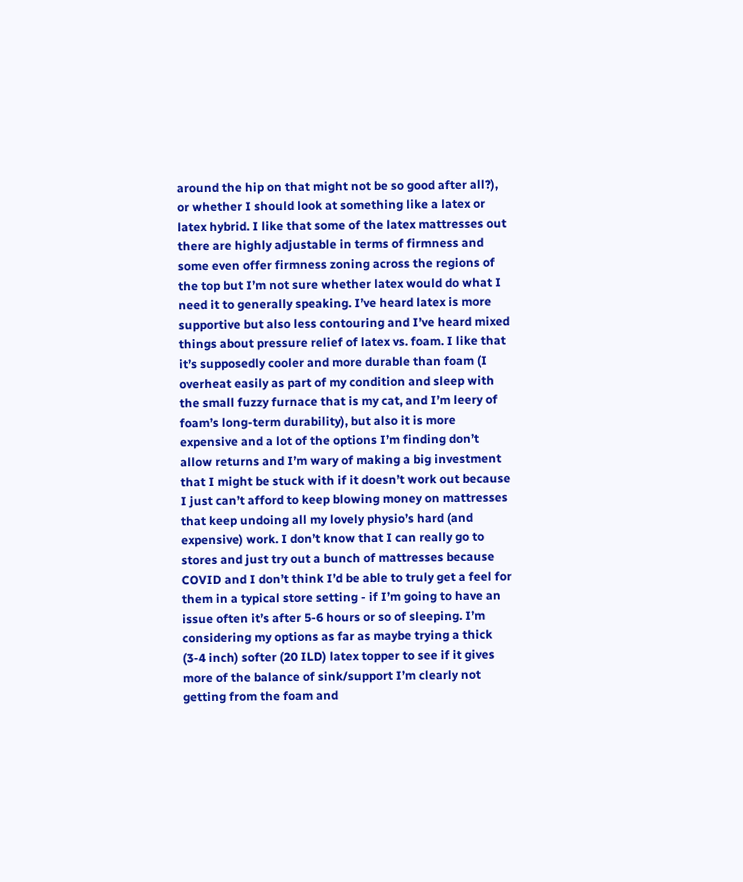around the hip on that might not be so good after all?), or whether I should look at something like a latex or latex hybrid. I like that some of the latex mattresses out there are highly adjustable in terms of firmness and some even offer firmness zoning across the regions of the top but I’m not sure whether latex would do what I need it to generally speaking. I’ve heard latex is more supportive but also less contouring and I’ve heard mixed things about pressure relief of latex vs. foam. I like that it’s supposedly cooler and more durable than foam (I overheat easily as part of my condition and sleep with the small fuzzy furnace that is my cat, and I’m leery of foam’s long-term durability), but also it is more expensive and a lot of the options I’m finding don’t allow returns and I’m wary of making a big investment that I might be stuck with if it doesn’t work out because I just can’t afford to keep blowing money on mattresses that keep undoing all my lovely physio’s hard (and expensive) work. I don’t know that I can really go to stores and just try out a bunch of mattresses because COVID and I don’t think I’d be able to truly get a feel for them in a typical store setting - if I’m going to have an issue often it’s after 5-6 hours or so of sleeping. I’m considering my options as far as maybe trying a thick (3-4 inch) softer (20 ILD) latex topper to see if it gives more of the balance of sink/support I’m clearly not getting from the foam and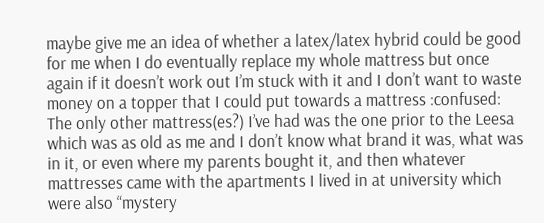maybe give me an idea of whether a latex/latex hybrid could be good for me when I do eventually replace my whole mattress but once again if it doesn’t work out I’m stuck with it and I don’t want to waste money on a topper that I could put towards a mattress :confused: The only other mattress(es?) I’ve had was the one prior to the Leesa which was as old as me and I don’t know what brand it was, what was in it, or even where my parents bought it, and then whatever mattresses came with the apartments I lived in at university which were also “mystery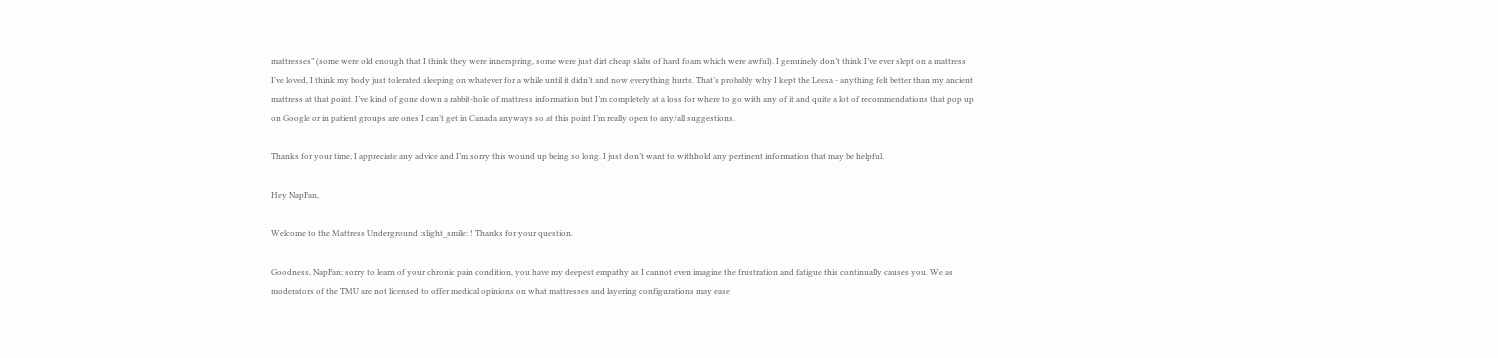mattresses” (some were old enough that I think they were innerspring, some were just dirt cheap slabs of hard foam which were awful). I genuinely don’t think I’ve ever slept on a mattress I’ve loved, I think my body just tolerated sleeping on whatever for a while until it didn’t and now everything hurts. That’s probably why I kept the Leesa - anything felt better than my ancient mattress at that point. I’ve kind of gone down a rabbit-hole of mattress information but I’m completely at a loss for where to go with any of it and quite a lot of recommendations that pop up on Google or in patient groups are ones I can’t get in Canada anyways so at this point I’m really open to any/all suggestions.

Thanks for your time, I appreciate any advice and I’m sorry this wound up being so long. I just don’t want to withhold any pertinent information that may be helpful.

Hey NapFan,

Welcome to the Mattress Underground :slight_smile: ! Thanks for your question.

Goodness, NapFan; sorry to learn of your chronic pain condition, you have my deepest empathy as I cannot even imagine the frustration and fatigue this continually causes you. We as moderators of the TMU are not licensed to offer medical opinions on what mattresses and layering configurations may ease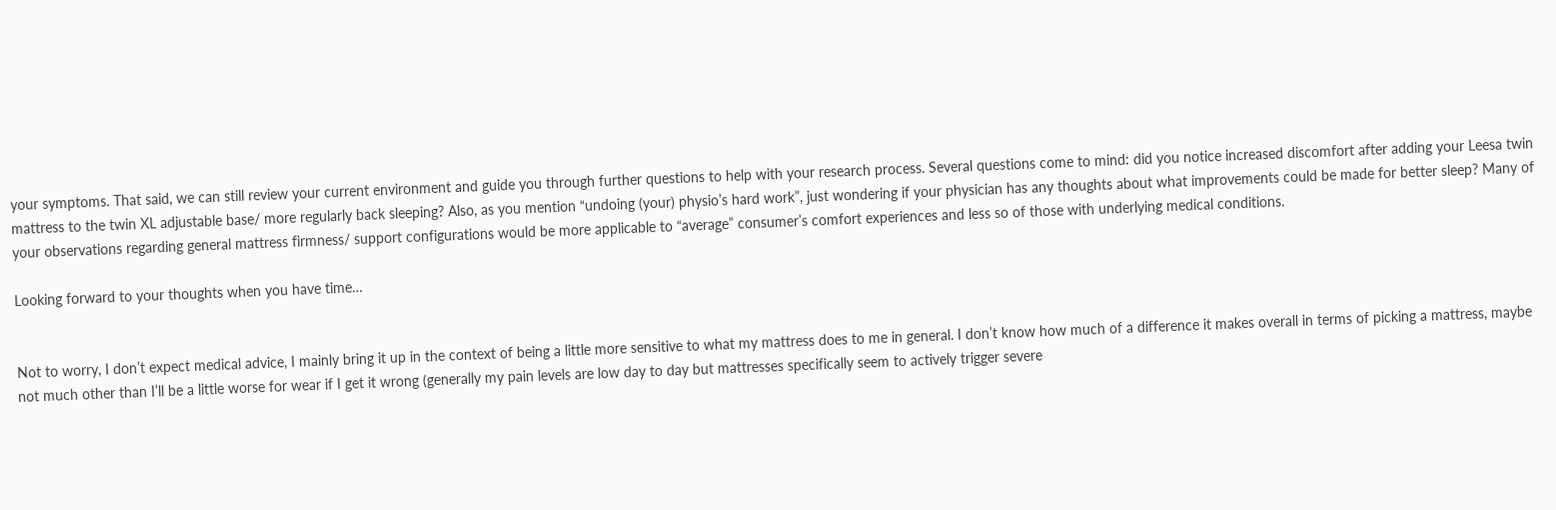your symptoms. That said, we can still review your current environment and guide you through further questions to help with your research process. Several questions come to mind: did you notice increased discomfort after adding your Leesa twin mattress to the twin XL adjustable base/ more regularly back sleeping? Also, as you mention “undoing (your) physio’s hard work”, just wondering if your physician has any thoughts about what improvements could be made for better sleep? Many of your observations regarding general mattress firmness/ support configurations would be more applicable to “average” consumer’s comfort experiences and less so of those with underlying medical conditions.

Looking forward to your thoughts when you have time…


Not to worry, I don’t expect medical advice, I mainly bring it up in the context of being a little more sensitive to what my mattress does to me in general. I don’t know how much of a difference it makes overall in terms of picking a mattress, maybe not much other than I’ll be a little worse for wear if I get it wrong (generally my pain levels are low day to day but mattresses specifically seem to actively trigger severe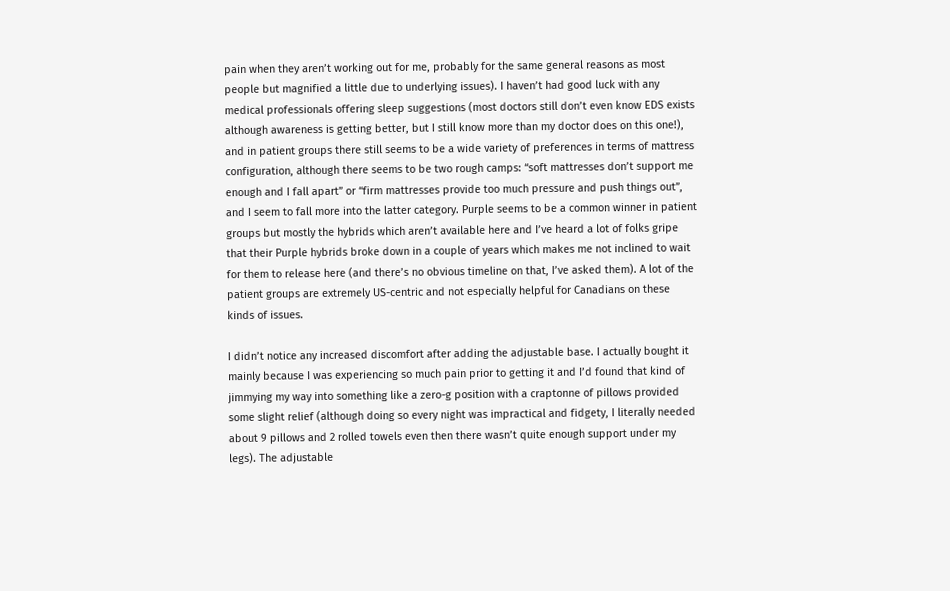pain when they aren’t working out for me, probably for the same general reasons as most people but magnified a little due to underlying issues). I haven’t had good luck with any medical professionals offering sleep suggestions (most doctors still don’t even know EDS exists although awareness is getting better, but I still know more than my doctor does on this one!), and in patient groups there still seems to be a wide variety of preferences in terms of mattress configuration, although there seems to be two rough camps: “soft mattresses don’t support me enough and I fall apart” or “firm mattresses provide too much pressure and push things out”, and I seem to fall more into the latter category. Purple seems to be a common winner in patient groups but mostly the hybrids which aren’t available here and I’ve heard a lot of folks gripe that their Purple hybrids broke down in a couple of years which makes me not inclined to wait for them to release here (and there’s no obvious timeline on that, I’ve asked them). A lot of the patient groups are extremely US-centric and not especially helpful for Canadians on these kinds of issues.

I didn’t notice any increased discomfort after adding the adjustable base. I actually bought it mainly because I was experiencing so much pain prior to getting it and I’d found that kind of jimmying my way into something like a zero-g position with a craptonne of pillows provided some slight relief (although doing so every night was impractical and fidgety, I literally needed about 9 pillows and 2 rolled towels even then there wasn’t quite enough support under my legs). The adjustable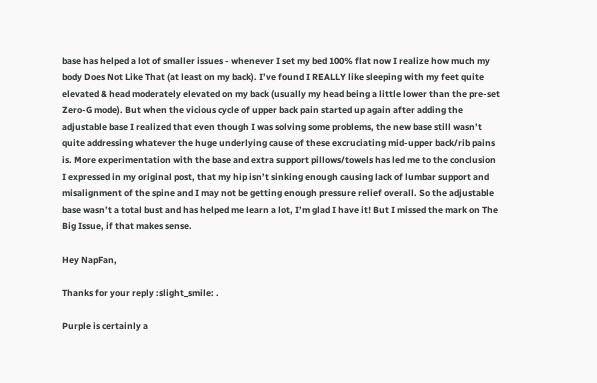base has helped a lot of smaller issues - whenever I set my bed 100% flat now I realize how much my body Does Not Like That (at least on my back). I’ve found I REALLY like sleeping with my feet quite elevated & head moderately elevated on my back (usually my head being a little lower than the pre-set Zero-G mode). But when the vicious cycle of upper back pain started up again after adding the adjustable base I realized that even though I was solving some problems, the new base still wasn’t quite addressing whatever the huge underlying cause of these excruciating mid-upper back/rib pains is. More experimentation with the base and extra support pillows/towels has led me to the conclusion I expressed in my original post, that my hip isn’t sinking enough causing lack of lumbar support and misalignment of the spine and I may not be getting enough pressure relief overall. So the adjustable base wasn’t a total bust and has helped me learn a lot, I’m glad I have it! But I missed the mark on The Big Issue, if that makes sense.

Hey NapFan,

Thanks for your reply :slight_smile: .

Purple is certainly a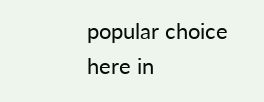popular choice here in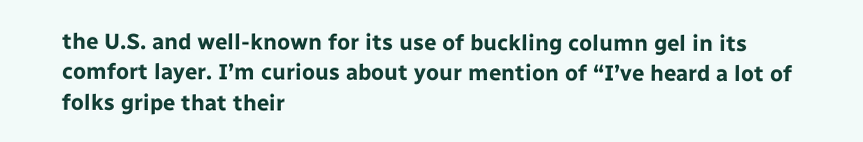the U.S. and well-known for its use of buckling column gel in its comfort layer. I’m curious about your mention of “I’ve heard a lot of folks gripe that their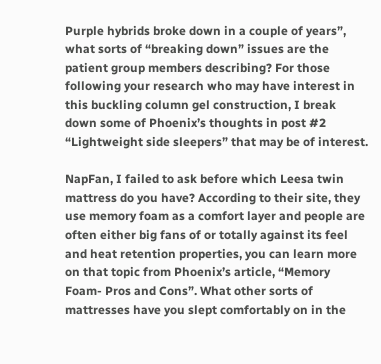Purple hybrids broke down in a couple of years”, what sorts of “breaking down” issues are the patient group members describing? For those following your research who may have interest in this buckling column gel construction, I break down some of Phoenix’s thoughts in post #2 “Lightweight side sleepers” that may be of interest.

NapFan, I failed to ask before which Leesa twin mattress do you have? According to their site, they use memory foam as a comfort layer and people are often either big fans of or totally against its feel and heat retention properties, you can learn more on that topic from Phoenix’s article, “Memory Foam- Pros and Cons”. What other sorts of mattresses have you slept comfortably on in the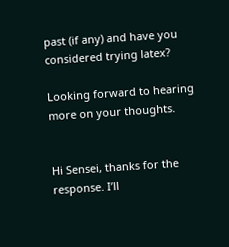past (if any) and have you considered trying latex?

Looking forward to hearing more on your thoughts.


Hi Sensei, thanks for the response. I’ll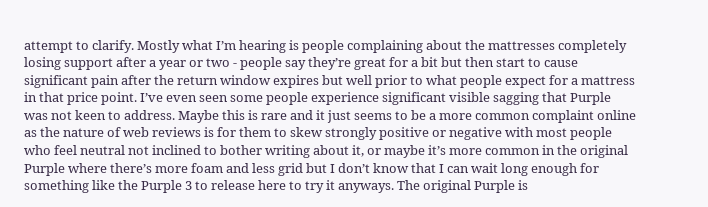attempt to clarify. Mostly what I’m hearing is people complaining about the mattresses completely losing support after a year or two - people say they’re great for a bit but then start to cause significant pain after the return window expires but well prior to what people expect for a mattress in that price point. I’ve even seen some people experience significant visible sagging that Purple was not keen to address. Maybe this is rare and it just seems to be a more common complaint online as the nature of web reviews is for them to skew strongly positive or negative with most people who feel neutral not inclined to bother writing about it, or maybe it’s more common in the original Purple where there’s more foam and less grid but I don’t know that I can wait long enough for something like the Purple 3 to release here to try it anyways. The original Purple is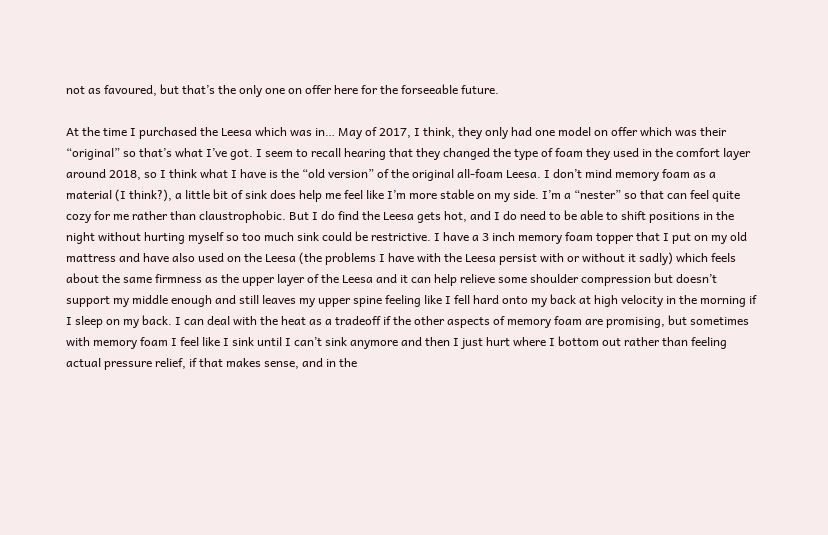not as favoured, but that’s the only one on offer here for the forseeable future.

At the time I purchased the Leesa which was in… May of 2017, I think, they only had one model on offer which was their “original” so that’s what I’ve got. I seem to recall hearing that they changed the type of foam they used in the comfort layer around 2018, so I think what I have is the “old version” of the original all-foam Leesa. I don’t mind memory foam as a material (I think?), a little bit of sink does help me feel like I’m more stable on my side. I’m a “nester” so that can feel quite cozy for me rather than claustrophobic. But I do find the Leesa gets hot, and I do need to be able to shift positions in the night without hurting myself so too much sink could be restrictive. I have a 3 inch memory foam topper that I put on my old mattress and have also used on the Leesa (the problems I have with the Leesa persist with or without it sadly) which feels about the same firmness as the upper layer of the Leesa and it can help relieve some shoulder compression but doesn’t support my middle enough and still leaves my upper spine feeling like I fell hard onto my back at high velocity in the morning if I sleep on my back. I can deal with the heat as a tradeoff if the other aspects of memory foam are promising, but sometimes with memory foam I feel like I sink until I can’t sink anymore and then I just hurt where I bottom out rather than feeling actual pressure relief, if that makes sense, and in the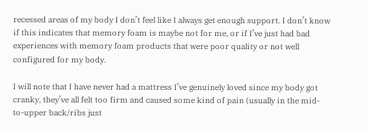recessed areas of my body I don’t feel like I always get enough support. I don’t know if this indicates that memory foam is maybe not for me, or if I’ve just had bad experiences with memory foam products that were poor quality or not well configured for my body.

I will note that I have never had a mattress I’ve genuinely loved since my body got cranky, they’ve all felt too firm and caused some kind of pain (usually in the mid-to-upper back/ribs just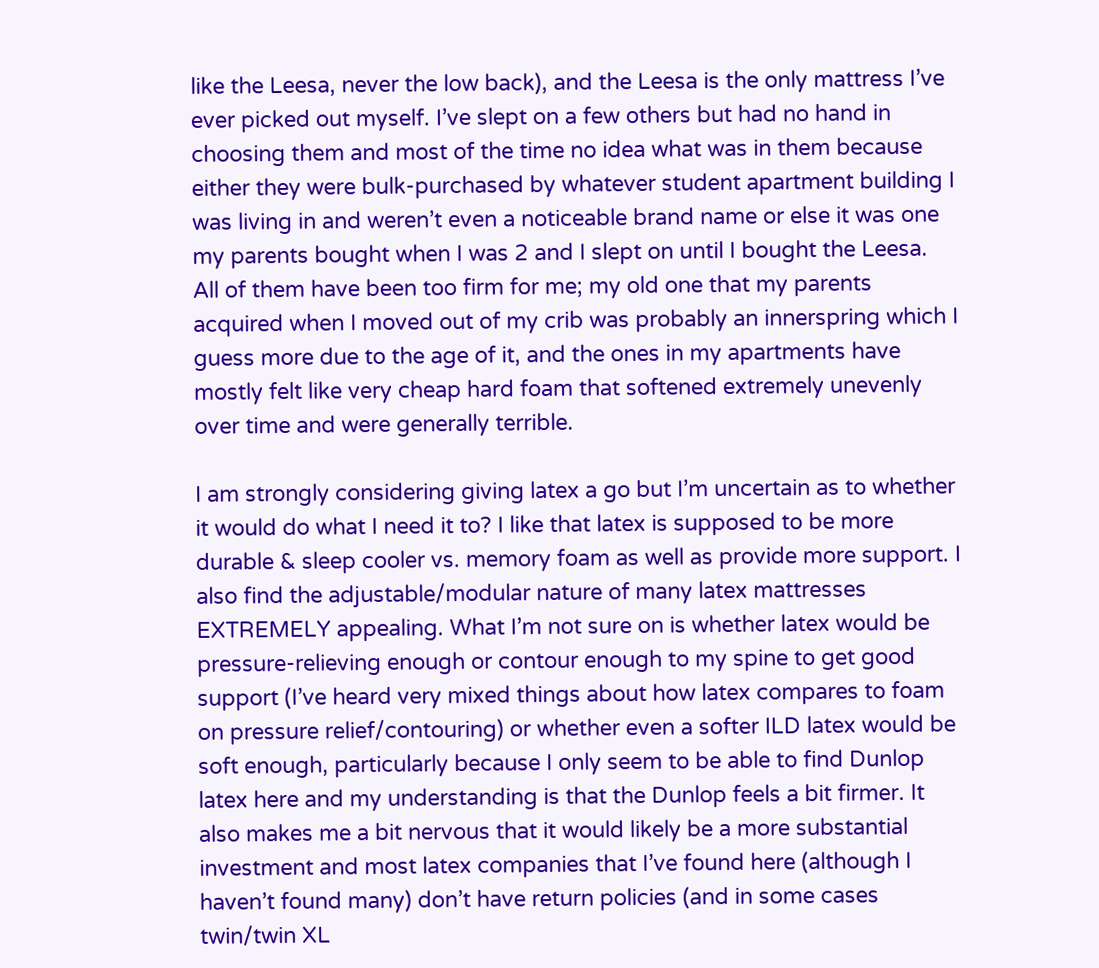like the Leesa, never the low back), and the Leesa is the only mattress I’ve ever picked out myself. I’ve slept on a few others but had no hand in choosing them and most of the time no idea what was in them because either they were bulk-purchased by whatever student apartment building I was living in and weren’t even a noticeable brand name or else it was one my parents bought when I was 2 and I slept on until I bought the Leesa. All of them have been too firm for me; my old one that my parents acquired when I moved out of my crib was probably an innerspring which I guess more due to the age of it, and the ones in my apartments have mostly felt like very cheap hard foam that softened extremely unevenly over time and were generally terrible.

I am strongly considering giving latex a go but I’m uncertain as to whether it would do what I need it to? I like that latex is supposed to be more durable & sleep cooler vs. memory foam as well as provide more support. I also find the adjustable/modular nature of many latex mattresses EXTREMELY appealing. What I’m not sure on is whether latex would be pressure-relieving enough or contour enough to my spine to get good support (I’ve heard very mixed things about how latex compares to foam on pressure relief/contouring) or whether even a softer ILD latex would be soft enough, particularly because I only seem to be able to find Dunlop latex here and my understanding is that the Dunlop feels a bit firmer. It also makes me a bit nervous that it would likely be a more substantial investment and most latex companies that I’ve found here (although I haven’t found many) don’t have return policies (and in some cases twin/twin XL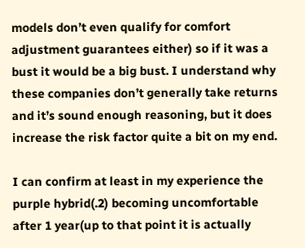models don’t even qualify for comfort adjustment guarantees either) so if it was a bust it would be a big bust. I understand why these companies don’t generally take returns and it’s sound enough reasoning, but it does increase the risk factor quite a bit on my end.

I can confirm at least in my experience the purple hybrid(.2) becoming uncomfortable after 1 year(up to that point it is actually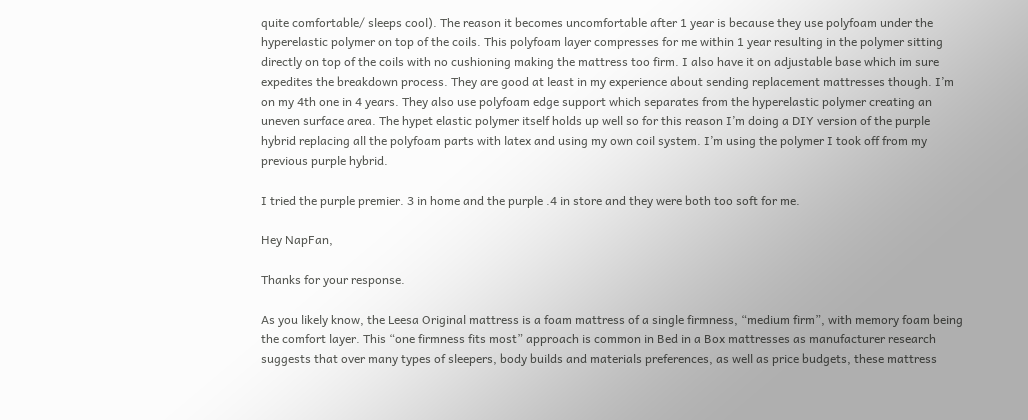quite comfortable/ sleeps cool). The reason it becomes uncomfortable after 1 year is because they use polyfoam under the hyperelastic polymer on top of the coils. This polyfoam layer compresses for me within 1 year resulting in the polymer sitting directly on top of the coils with no cushioning making the mattress too firm. I also have it on adjustable base which im sure expedites the breakdown process. They are good at least in my experience about sending replacement mattresses though. I’m on my 4th one in 4 years. They also use polyfoam edge support which separates from the hyperelastic polymer creating an uneven surface area. The hypet elastic polymer itself holds up well so for this reason I’m doing a DIY version of the purple hybrid replacing all the polyfoam parts with latex and using my own coil system. I’m using the polymer I took off from my previous purple hybrid.

I tried the purple premier. 3 in home and the purple .4 in store and they were both too soft for me.

Hey NapFan,

Thanks for your response.

As you likely know, the Leesa Original mattress is a foam mattress of a single firmness, “medium firm”, with memory foam being the comfort layer. This “one firmness fits most” approach is common in Bed in a Box mattresses as manufacturer research suggests that over many types of sleepers, body builds and materials preferences, as well as price budgets, these mattress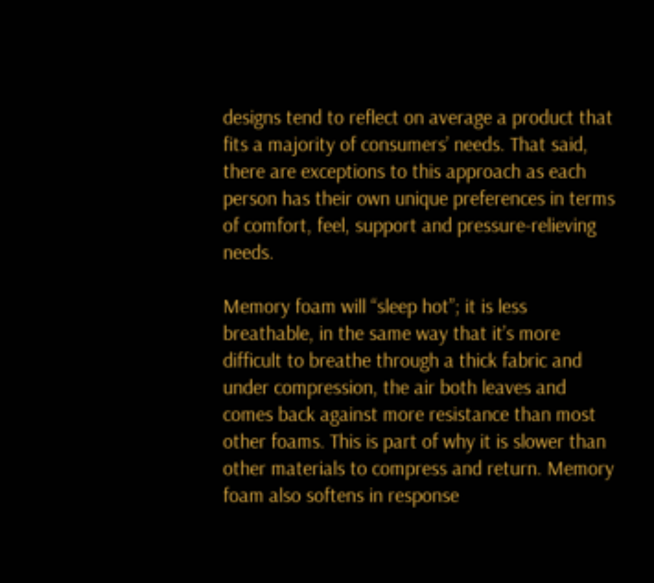designs tend to reflect on average a product that fits a majority of consumers’ needs. That said, there are exceptions to this approach as each person has their own unique preferences in terms of comfort, feel, support and pressure-relieving needs.

Memory foam will “sleep hot”; it is less breathable, in the same way that it’s more difficult to breathe through a thick fabric and under compression, the air both leaves and comes back against more resistance than most other foams. This is part of why it is slower than other materials to compress and return. Memory foam also softens in response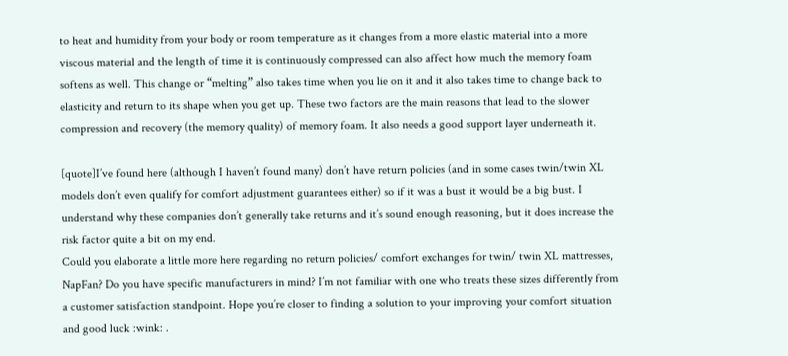to heat and humidity from your body or room temperature as it changes from a more elastic material into a more viscous material and the length of time it is continuously compressed can also affect how much the memory foam softens as well. This change or “melting” also takes time when you lie on it and it also takes time to change back to elasticity and return to its shape when you get up. These two factors are the main reasons that lead to the slower compression and recovery (the memory quality) of memory foam. It also needs a good support layer underneath it.

[quote]I’ve found here (although I haven’t found many) don’t have return policies (and in some cases twin/twin XL models don’t even qualify for comfort adjustment guarantees either) so if it was a bust it would be a big bust. I understand why these companies don’t generally take returns and it’s sound enough reasoning, but it does increase the risk factor quite a bit on my end.
Could you elaborate a little more here regarding no return policies/ comfort exchanges for twin/ twin XL mattresses, NapFan? Do you have specific manufacturers in mind? I’m not familiar with one who treats these sizes differently from a customer satisfaction standpoint. Hope you’re closer to finding a solution to your improving your comfort situation and good luck :wink: .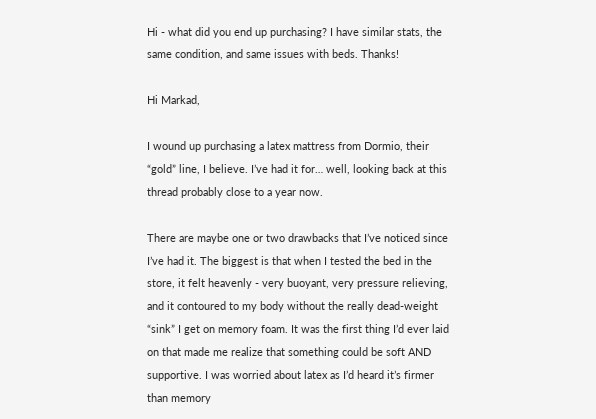Hi - what did you end up purchasing? I have similar stats, the same condition, and same issues with beds. Thanks!

Hi Markad,

I wound up purchasing a latex mattress from Dormio, their “gold” line, I believe. I’ve had it for… well, looking back at this thread probably close to a year now.

There are maybe one or two drawbacks that I’ve noticed since I’ve had it. The biggest is that when I tested the bed in the store, it felt heavenly - very buoyant, very pressure relieving, and it contoured to my body without the really dead-weight “sink” I get on memory foam. It was the first thing I’d ever laid on that made me realize that something could be soft AND supportive. I was worried about latex as I’d heard it’s firmer than memory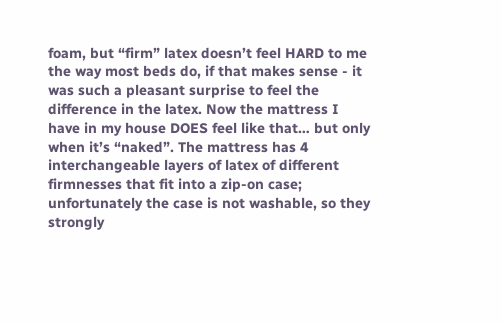foam, but “firm” latex doesn’t feel HARD to me the way most beds do, if that makes sense - it was such a pleasant surprise to feel the difference in the latex. Now the mattress I have in my house DOES feel like that… but only when it’s “naked”. The mattress has 4 interchangeable layers of latex of different firmnesses that fit into a zip-on case; unfortunately the case is not washable, so they strongly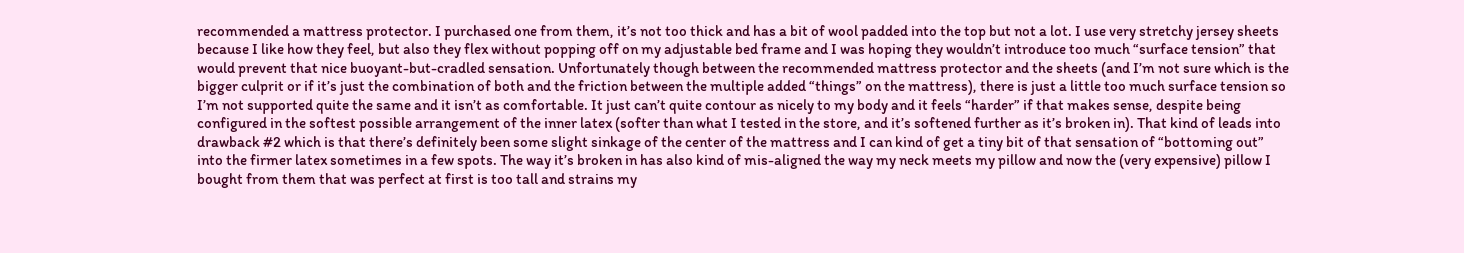recommended a mattress protector. I purchased one from them, it’s not too thick and has a bit of wool padded into the top but not a lot. I use very stretchy jersey sheets because I like how they feel, but also they flex without popping off on my adjustable bed frame and I was hoping they wouldn’t introduce too much “surface tension” that would prevent that nice buoyant-but-cradled sensation. Unfortunately though between the recommended mattress protector and the sheets (and I’m not sure which is the bigger culprit or if it’s just the combination of both and the friction between the multiple added “things” on the mattress), there is just a little too much surface tension so I’m not supported quite the same and it isn’t as comfortable. It just can’t quite contour as nicely to my body and it feels “harder” if that makes sense, despite being configured in the softest possible arrangement of the inner latex (softer than what I tested in the store, and it’s softened further as it’s broken in). That kind of leads into drawback #2 which is that there’s definitely been some slight sinkage of the center of the mattress and I can kind of get a tiny bit of that sensation of “bottoming out” into the firmer latex sometimes in a few spots. The way it’s broken in has also kind of mis-aligned the way my neck meets my pillow and now the (very expensive) pillow I bought from them that was perfect at first is too tall and strains my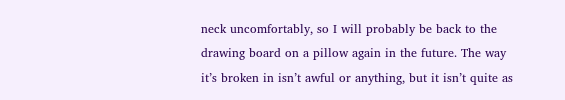neck uncomfortably, so I will probably be back to the drawing board on a pillow again in the future. The way it’s broken in isn’t awful or anything, but it isn’t quite as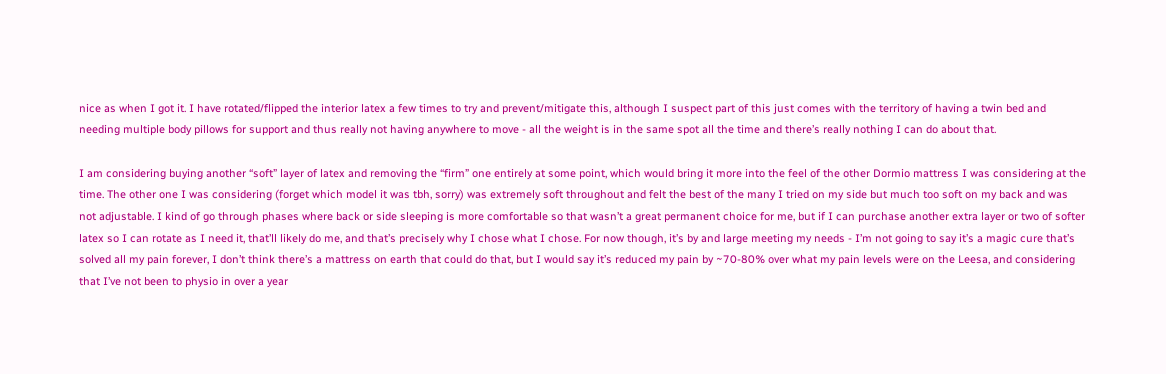nice as when I got it. I have rotated/flipped the interior latex a few times to try and prevent/mitigate this, although I suspect part of this just comes with the territory of having a twin bed and needing multiple body pillows for support and thus really not having anywhere to move - all the weight is in the same spot all the time and there’s really nothing I can do about that.

I am considering buying another “soft” layer of latex and removing the “firm” one entirely at some point, which would bring it more into the feel of the other Dormio mattress I was considering at the time. The other one I was considering (forget which model it was tbh, sorry) was extremely soft throughout and felt the best of the many I tried on my side but much too soft on my back and was not adjustable. I kind of go through phases where back or side sleeping is more comfortable so that wasn’t a great permanent choice for me, but if I can purchase another extra layer or two of softer latex so I can rotate as I need it, that’ll likely do me, and that’s precisely why I chose what I chose. For now though, it’s by and large meeting my needs - I’m not going to say it’s a magic cure that’s solved all my pain forever, I don’t think there’s a mattress on earth that could do that, but I would say it’s reduced my pain by ~70-80% over what my pain levels were on the Leesa, and considering that I’ve not been to physio in over a year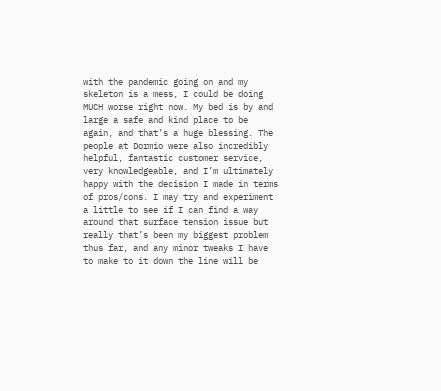with the pandemic going on and my skeleton is a mess, I could be doing MUCH worse right now. My bed is by and large a safe and kind place to be again, and that’s a huge blessing. The people at Dormio were also incredibly helpful, fantastic customer service, very knowledgeable, and I’m ultimately happy with the decision I made in terms of pros/cons. I may try and experiment a little to see if I can find a way around that surface tension issue but really that’s been my biggest problem thus far, and any minor tweaks I have to make to it down the line will be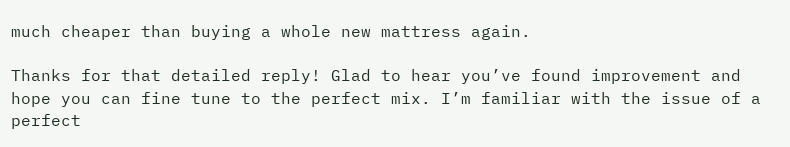much cheaper than buying a whole new mattress again.

Thanks for that detailed reply! Glad to hear you’ve found improvement and hope you can fine tune to the perfect mix. I’m familiar with the issue of a perfect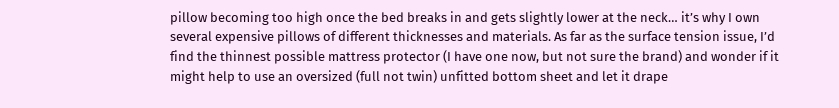pillow becoming too high once the bed breaks in and gets slightly lower at the neck… it’s why I own several expensive pillows of different thicknesses and materials. As far as the surface tension issue, I’d find the thinnest possible mattress protector (I have one now, but not sure the brand) and wonder if it might help to use an oversized (full not twin) unfitted bottom sheet and let it drape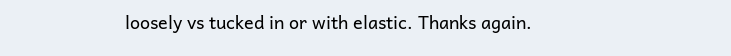loosely vs tucked in or with elastic. Thanks again.